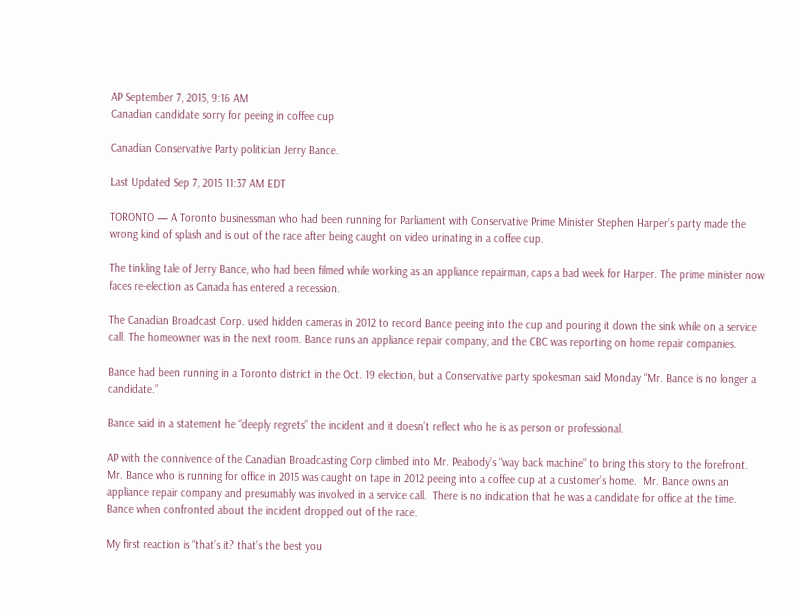AP September 7, 2015, 9:16 AM
Canadian candidate sorry for peeing in coffee cup

Canadian Conservative Party politician Jerry Bance.

Last Updated Sep 7, 2015 11:37 AM EDT

TORONTO — A Toronto businessman who had been running for Parliament with Conservative Prime Minister Stephen Harper’s party made the wrong kind of splash and is out of the race after being caught on video urinating in a coffee cup.

The tinkling tale of Jerry Bance, who had been filmed while working as an appliance repairman, caps a bad week for Harper. The prime minister now faces re-election as Canada has entered a recession.

The Canadian Broadcast Corp. used hidden cameras in 2012 to record Bance peeing into the cup and pouring it down the sink while on a service call. The homeowner was in the next room. Bance runs an appliance repair company, and the CBC was reporting on home repair companies.

Bance had been running in a Toronto district in the Oct. 19 election, but a Conservative party spokesman said Monday “Mr. Bance is no longer a candidate.”

Bance said in a statement he “deeply regrets” the incident and it doesn’t reflect who he is as person or professional.

AP with the connivence of the Canadian Broadcasting Corp climbed into Mr. Peabody’s “way back machine” to bring this story to the forefront.  Mr. Bance who is running for office in 2015 was caught on tape in 2012 peeing into a coffee cup at a customer’s home.  Mr. Bance owns an appliance repair company and presumably was involved in a service call.  There is no indication that he was a candidate for office at the time.  Bance when confronted about the incident dropped out of the race.

My first reaction is “that’s it? that’s the best you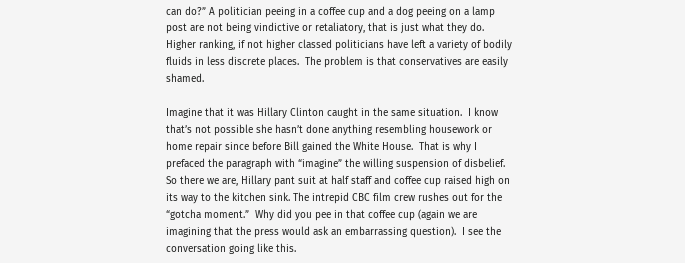can do?” A politician peeing in a coffee cup and a dog peeing on a lamp post are not being vindictive or retaliatory, that is just what they do.  Higher ranking, if not higher classed politicians have left a variety of bodily fluids in less discrete places.  The problem is that conservatives are easily shamed.

Imagine that it was Hillary Clinton caught in the same situation.  I know that’s not possible she hasn’t done anything resembling housework or home repair since before Bill gained the White House.  That is why I prefaced the paragraph with “imagine” the willing suspension of disbelief.  So there we are, Hillary pant suit at half staff and coffee cup raised high on its way to the kitchen sink. The intrepid CBC film crew rushes out for the “gotcha moment.”  Why did you pee in that coffee cup (again we are imagining that the press would ask an embarrassing question).  I see the conversation going like this.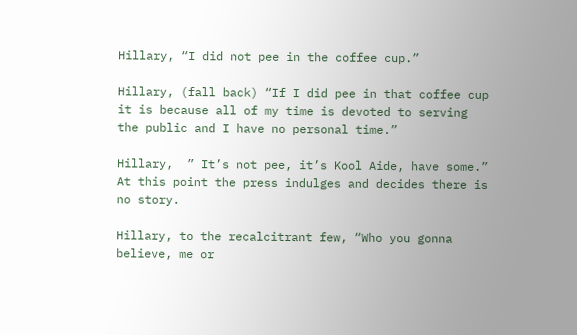Hillary, “I did not pee in the coffee cup.”

Hillary, (fall back) “If I did pee in that coffee cup it is because all of my time is devoted to serving the public and I have no personal time.”

Hillary,  ” It’s not pee, it’s Kool Aide, have some.” At this point the press indulges and decides there is no story.

Hillary, to the recalcitrant few, “Who you gonna believe, me or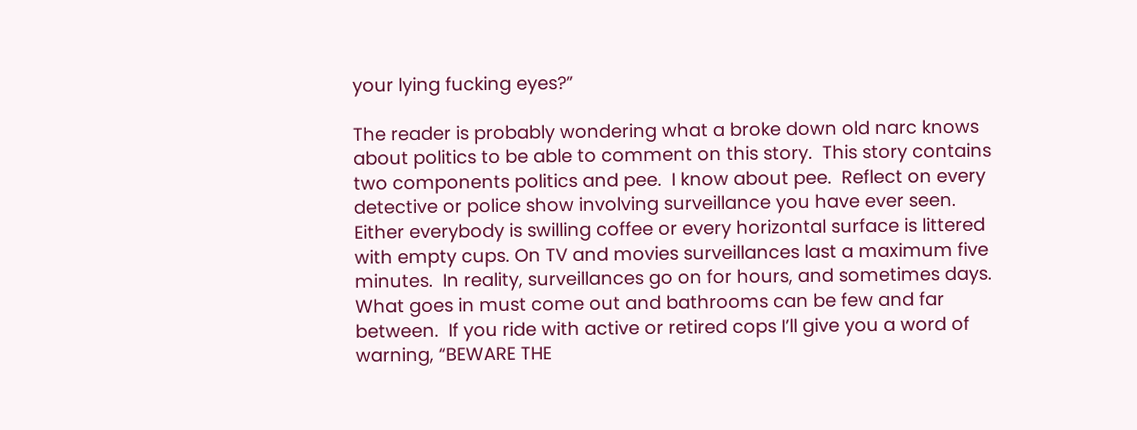your lying fucking eyes?”

The reader is probably wondering what a broke down old narc knows about politics to be able to comment on this story.  This story contains two components politics and pee.  I know about pee.  Reflect on every detective or police show involving surveillance you have ever seen.  Either everybody is swilling coffee or every horizontal surface is littered with empty cups. On TV and movies surveillances last a maximum five minutes.  In reality, surveillances go on for hours, and sometimes days.  What goes in must come out and bathrooms can be few and far between.  If you ride with active or retired cops I’ll give you a word of warning, “BEWARE THE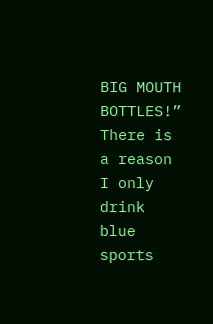BIG MOUTH BOTTLES!” There is a reason I only drink blue sports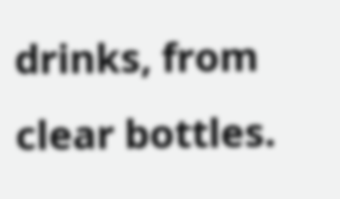drinks, from clear bottles.